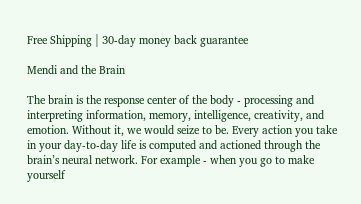Free Shipping | 30-day money back guarantee

Mendi and the Brain

The brain is the response center of the body - processing and interpreting information, memory, intelligence, creativity, and emotion. Without it, we would seize to be. Every action you take in your day-to-day life is computed and actioned through the brain’s neural network. For example - when you go to make yourself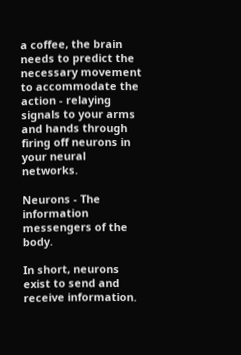a coffee, the brain needs to predict the necessary movement to accommodate the action - relaying signals to your arms and hands through firing off neurons in your neural networks.

Neurons - The information messengers of the body.

In short, neurons exist to send and receive information.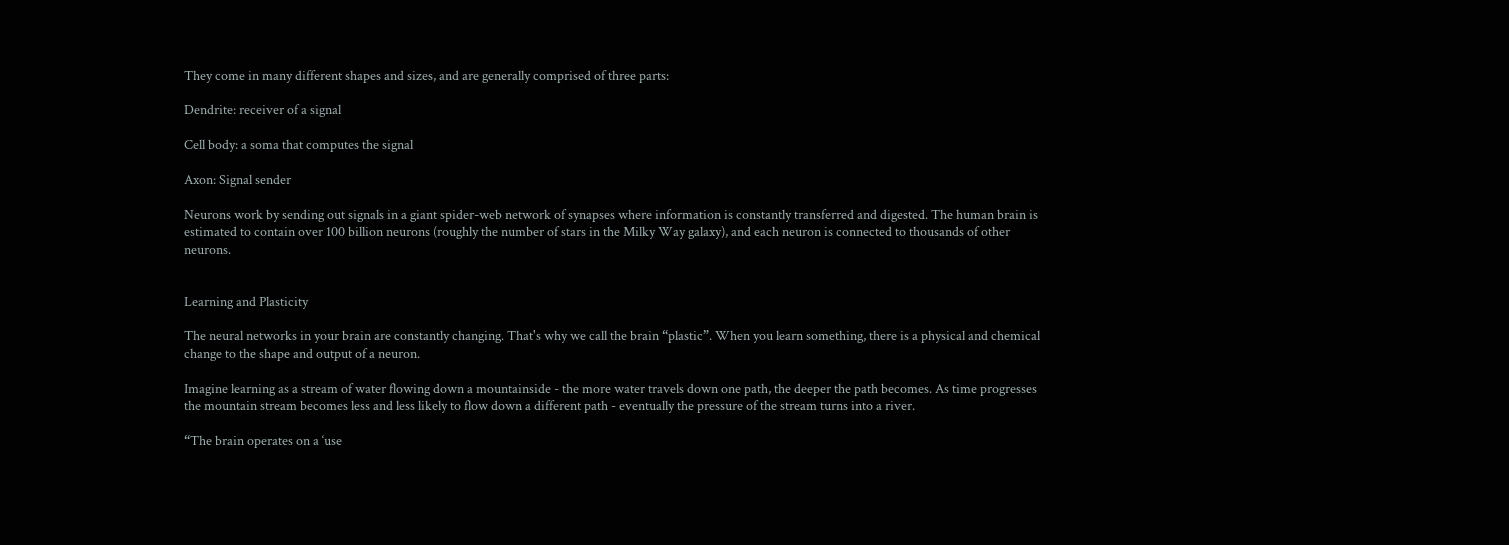They come in many different shapes and sizes, and are generally comprised of three parts:

Dendrite: receiver of a signal

Cell body: a soma that computes the signal

Axon: Signal sender

Neurons work by sending out signals in a giant spider-web network of synapses where information is constantly transferred and digested. The human brain is estimated to contain over 100 billion neurons (roughly the number of stars in the Milky Way galaxy), and each neuron is connected to thousands of other neurons.


Learning and Plasticity

The neural networks in your brain are constantly changing. That's why we call the brain “plastic”. When you learn something, there is a physical and chemical change to the shape and output of a neuron.

Imagine learning as a stream of water flowing down a mountainside - the more water travels down one path, the deeper the path becomes. As time progresses the mountain stream becomes less and less likely to flow down a different path - eventually the pressure of the stream turns into a river.

“The brain operates on a ‘use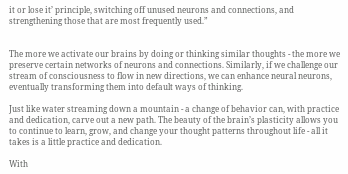it or lose it’ principle, switching off unused neurons and connections, and strengthening those that are most frequently used.”


The more we activate our brains by doing or thinking similar thoughts - the more we preserve certain networks of neurons and connections. Similarly, if we challenge our stream of consciousness to flow in new directions, we can enhance neural neurons, eventually transforming them into default ways of thinking.

Just like water streaming down a mountain - a change of behavior can, with practice and dedication, carve out a new path. The beauty of the brain’s plasticity allows you to continue to learn, grow, and change your thought patterns throughout life - all it takes is a little practice and dedication.

With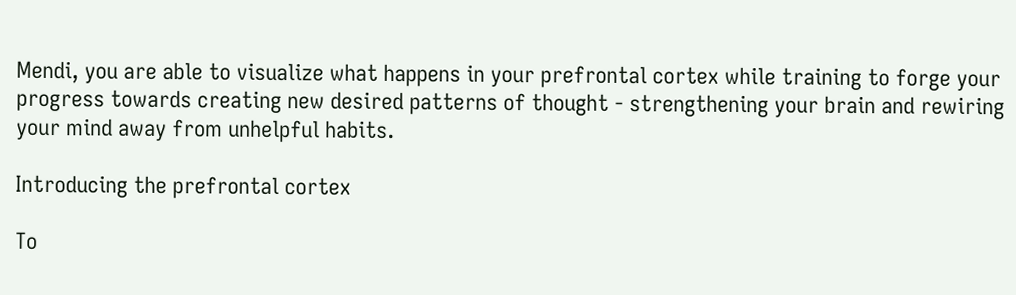Mendi, you are able to visualize what happens in your prefrontal cortex while training to forge your progress towards creating new desired patterns of thought - strengthening your brain and rewiring your mind away from unhelpful habits.

Introducing the prefrontal cortex

To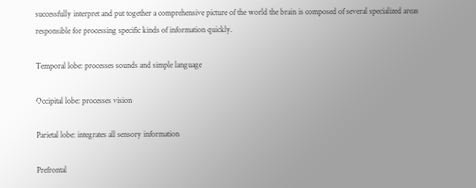successfully interpret and put together a comprehensive picture of the world the brain is composed of several specialized areas responsible for processing specific kinds of information quickly.

Temporal lobe: processes sounds and simple language

Occipital lobe: processes vision

Parietal lobe: integrates all sensory information

Prefrontal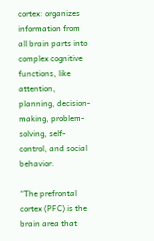cortex: organizes information from all brain parts into complex cognitive functions, like attention, planning, decision-making, problem-solving, self-control, and social behavior.

“The prefrontal cortex (PFC) is the brain area that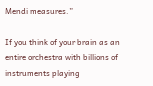Mendi measures.”

If you think of your brain as an entire orchestra with billions of instruments playing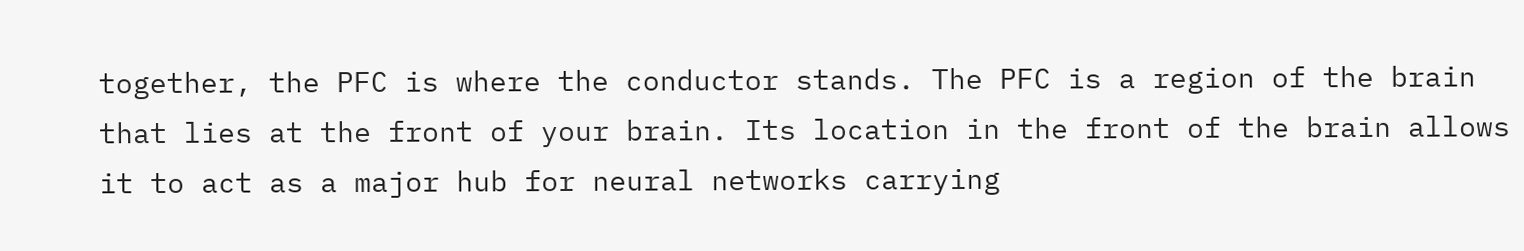together, the PFC is where the conductor stands. The PFC is a region of the brain that lies at the front of your brain. Its location in the front of the brain allows it to act as a major hub for neural networks carrying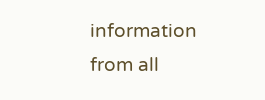information from all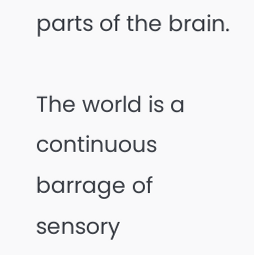parts of the brain.

The world is a continuous barrage of sensory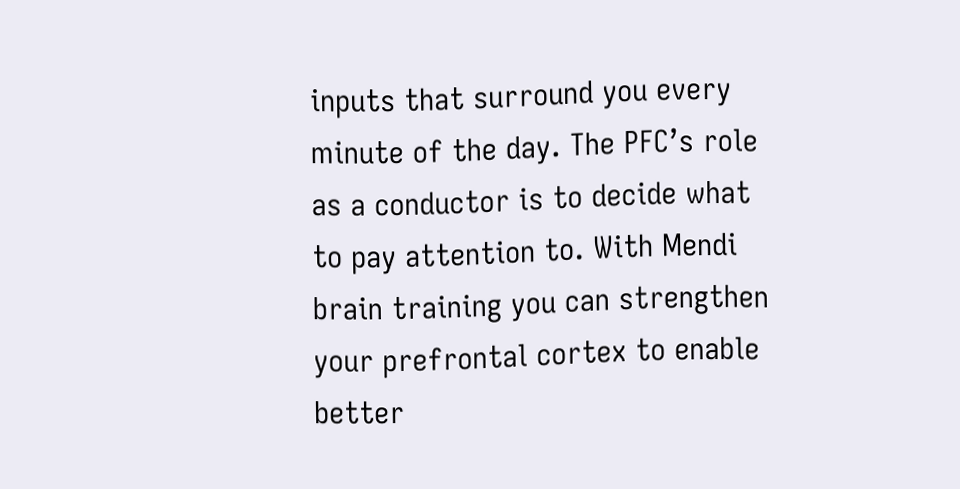inputs that surround you every minute of the day. The PFC’s role as a conductor is to decide what to pay attention to. With Mendi brain training you can strengthen your prefrontal cortex to enable better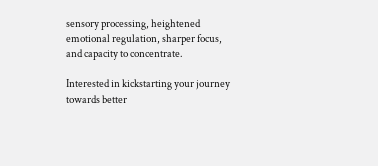sensory processing, heightened emotional regulation, sharper focus, and capacity to concentrate.

Interested in kickstarting your journey towards better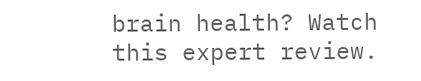brain health? Watch this expert review.